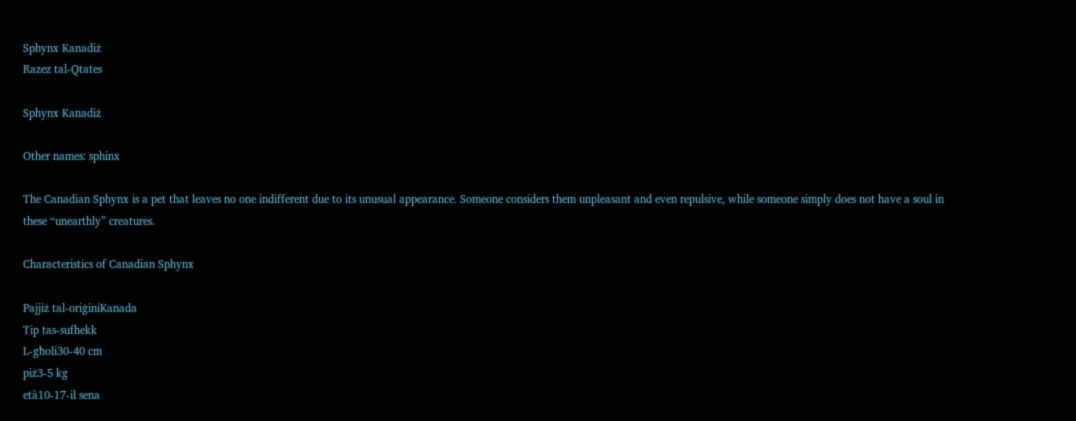Sphynx Kanadiż
Razez tal-Qtates

Sphynx Kanadiż

Other names: sphinx

The Canadian Sphynx is a pet that leaves no one indifferent due to its unusual appearance. Someone considers them unpleasant and even repulsive, while someone simply does not have a soul in these “unearthly” creatures.

Characteristics of Canadian Sphynx

Pajjiż tal-oriġiniKanada
Tip tas-sufhekk
L-għoli30-40 cm
piż3-5 kg
età10-17-il sena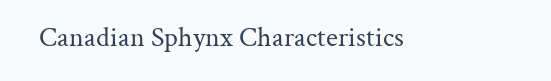Canadian Sphynx Characteristics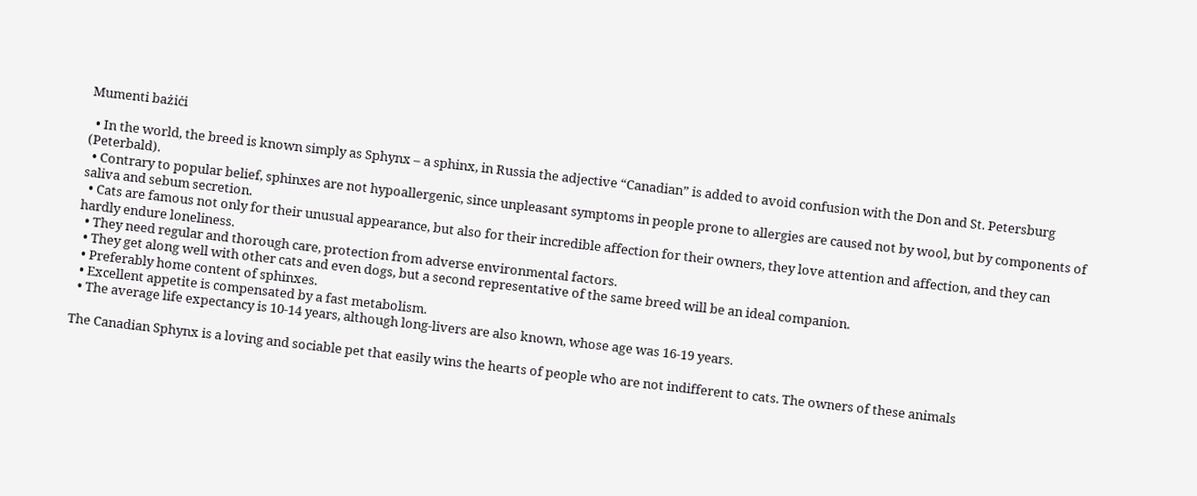Mumenti bażiċi

  • In the world, the breed is known simply as Sphynx – a sphinx, in Russia the adjective “Canadian” is added to avoid confusion with the Don and St. Petersburg (Peterbald).
  • Contrary to popular belief, sphinxes are not hypoallergenic, since unpleasant symptoms in people prone to allergies are caused not by wool, but by components of saliva and sebum secretion.
  • Cats are famous not only for their unusual appearance, but also for their incredible affection for their owners, they love attention and affection, and they can hardly endure loneliness.
  • They need regular and thorough care, protection from adverse environmental factors.
  • They get along well with other cats and even dogs, but a second representative of the same breed will be an ideal companion.
  • Preferably home content of sphinxes.
  • Excellent appetite is compensated by a fast metabolism.
  • The average life expectancy is 10-14 years, although long-livers are also known, whose age was 16-19 years.

The Canadian Sphynx is a loving and sociable pet that easily wins the hearts of people who are not indifferent to cats. The owners of these animals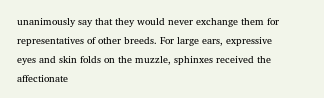unanimously say that they would never exchange them for representatives of other breeds. For large ears, expressive eyes and skin folds on the muzzle, sphinxes received the affectionate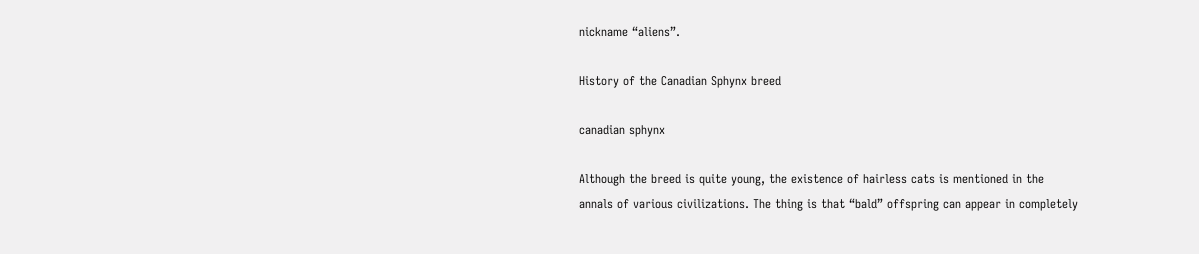nickname “aliens”.

History of the Canadian Sphynx breed

canadian sphynx

Although the breed is quite young, the existence of hairless cats is mentioned in the annals of various civilizations. The thing is that “bald” offspring can appear in completely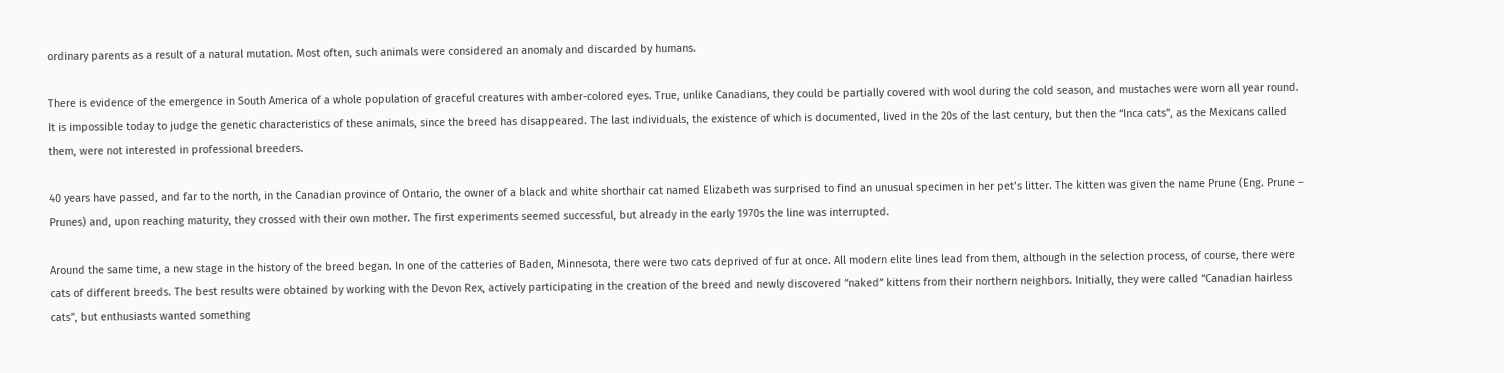ordinary parents as a result of a natural mutation. Most often, such animals were considered an anomaly and discarded by humans.

There is evidence of the emergence in South America of a whole population of graceful creatures with amber-colored eyes. True, unlike Canadians, they could be partially covered with wool during the cold season, and mustaches were worn all year round. It is impossible today to judge the genetic characteristics of these animals, since the breed has disappeared. The last individuals, the existence of which is documented, lived in the 20s of the last century, but then the “Inca cats”, as the Mexicans called them, were not interested in professional breeders.

40 years have passed, and far to the north, in the Canadian province of Ontario, the owner of a black and white shorthair cat named Elizabeth was surprised to find an unusual specimen in her pet’s litter. The kitten was given the name Prune (Eng. Prune – Prunes) and, upon reaching maturity, they crossed with their own mother. The first experiments seemed successful, but already in the early 1970s the line was interrupted.

Around the same time, a new stage in the history of the breed began. In one of the catteries of Baden, Minnesota, there were two cats deprived of fur at once. All modern elite lines lead from them, although in the selection process, of course, there were cats of different breeds. The best results were obtained by working with the Devon Rex, actively participating in the creation of the breed and newly discovered “naked” kittens from their northern neighbors. Initially, they were called “Canadian hairless cats”, but enthusiasts wanted something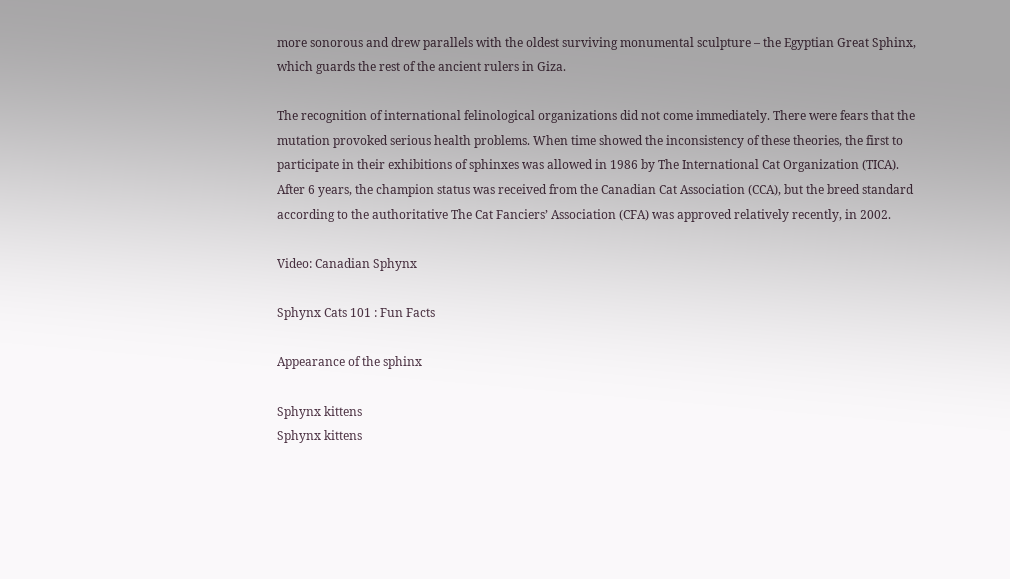more sonorous and drew parallels with the oldest surviving monumental sculpture – the Egyptian Great Sphinx, which guards the rest of the ancient rulers in Giza.

The recognition of international felinological organizations did not come immediately. There were fears that the mutation provoked serious health problems. When time showed the inconsistency of these theories, the first to participate in their exhibitions of sphinxes was allowed in 1986 by The International Cat Organization (TICA). After 6 years, the champion status was received from the Canadian Cat Association (CCA), but the breed standard according to the authoritative The Cat Fanciers’ Association (CFA) was approved relatively recently, in 2002.

Video: Canadian Sphynx

Sphynx Cats 101 : Fun Facts

Appearance of the sphinx

Sphynx kittens
Sphynx kittens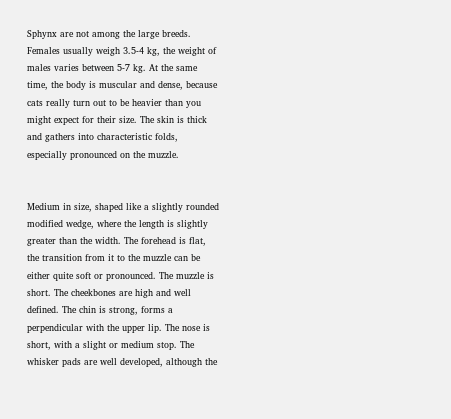Sphynx are not among the large breeds. Females usually weigh 3.5-4 kg, the weight of males varies between 5-7 kg. At the same time, the body is muscular and dense, because cats really turn out to be heavier than you might expect for their size. The skin is thick and gathers into characteristic folds, especially pronounced on the muzzle.


Medium in size, shaped like a slightly rounded modified wedge, where the length is slightly greater than the width. The forehead is flat, the transition from it to the muzzle can be either quite soft or pronounced. The muzzle is short. The cheekbones are high and well defined. The chin is strong, forms a perpendicular with the upper lip. The nose is short, with a slight or medium stop. The whisker pads are well developed, although the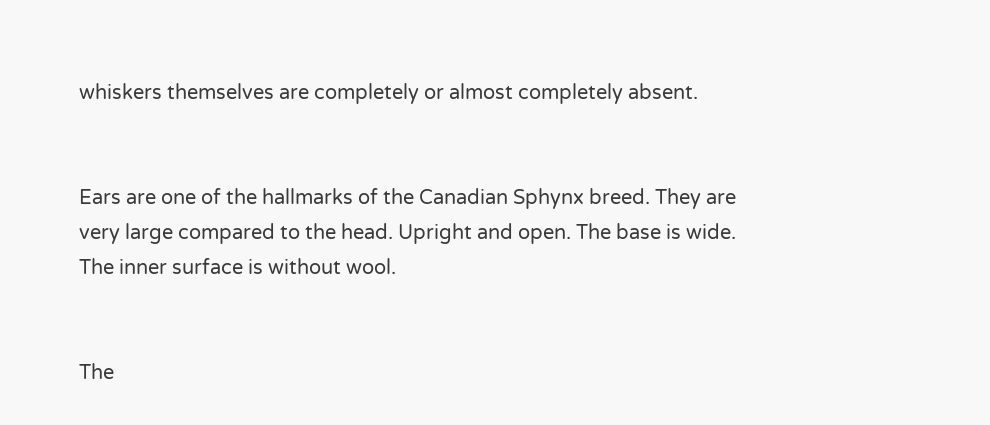whiskers themselves are completely or almost completely absent.


Ears are one of the hallmarks of the Canadian Sphynx breed. They are very large compared to the head. Upright and open. The base is wide. The inner surface is without wool.


The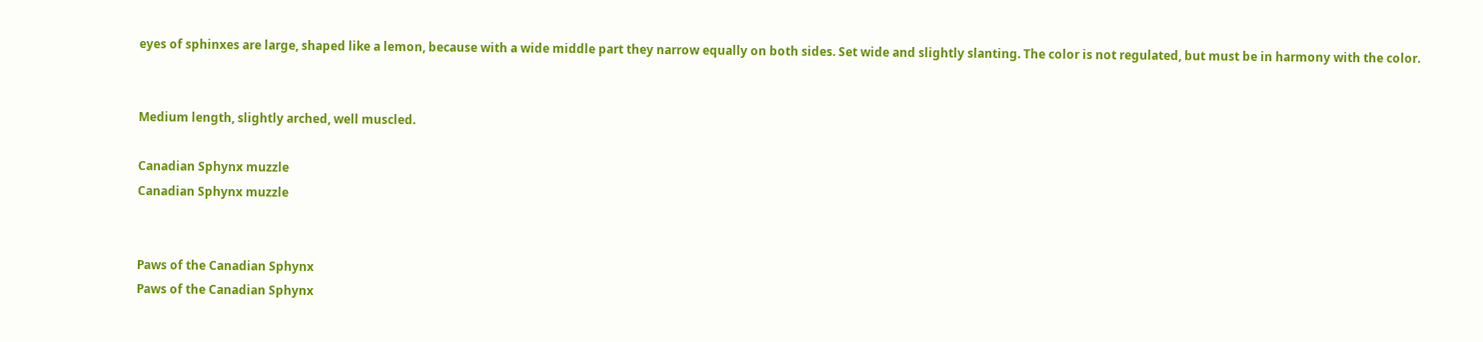eyes of sphinxes are large, shaped like a lemon, because with a wide middle part they narrow equally on both sides. Set wide and slightly slanting. The color is not regulated, but must be in harmony with the color.


Medium length, slightly arched, well muscled.

Canadian Sphynx muzzle
Canadian Sphynx muzzle


Paws of the Canadian Sphynx
Paws of the Canadian Sphynx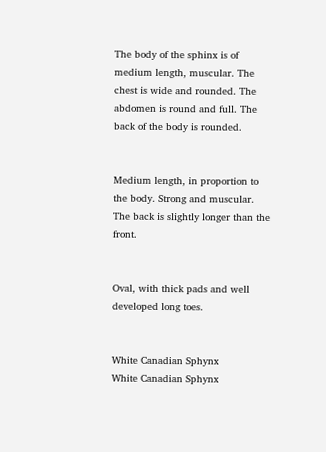The body of the sphinx is of medium length, muscular. The chest is wide and rounded. The abdomen is round and full. The back of the body is rounded.


Medium length, in proportion to the body. Strong and muscular. The back is slightly longer than the front.


Oval, with thick pads and well developed long toes.


White Canadian Sphynx
White Canadian Sphynx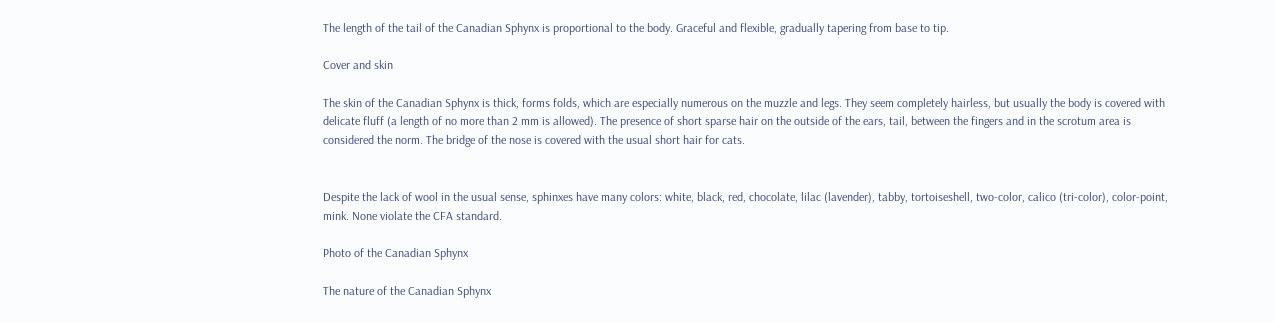The length of the tail of the Canadian Sphynx is proportional to the body. Graceful and flexible, gradually tapering from base to tip.

Cover and skin

The skin of the Canadian Sphynx is thick, forms folds, which are especially numerous on the muzzle and legs. They seem completely hairless, but usually the body is covered with delicate fluff (a length of no more than 2 mm is allowed). The presence of short sparse hair on the outside of the ears, tail, between the fingers and in the scrotum area is considered the norm. The bridge of the nose is covered with the usual short hair for cats.


Despite the lack of wool in the usual sense, sphinxes have many colors: white, black, red, chocolate, lilac (lavender), tabby, tortoiseshell, two-color, calico (tri-color), color-point, mink. None violate the CFA standard.

Photo of the Canadian Sphynx

The nature of the Canadian Sphynx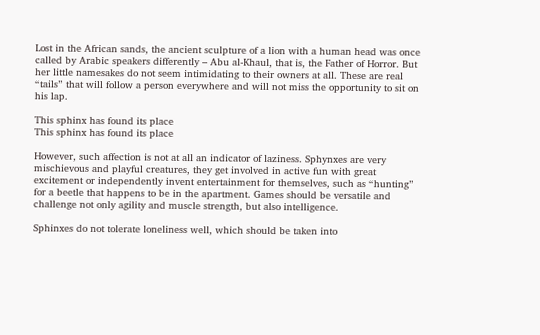Lost in the African sands, the ancient sculpture of a lion with a human head was once called by Arabic speakers differently – Abu al-Khaul, that is, the Father of Horror. But her little namesakes do not seem intimidating to their owners at all. These are real “tails” that will follow a person everywhere and will not miss the opportunity to sit on his lap.

This sphinx has found its place
This sphinx has found its place

However, such affection is not at all an indicator of laziness. Sphynxes are very mischievous and playful creatures, they get involved in active fun with great excitement or independently invent entertainment for themselves, such as “hunting” for a beetle that happens to be in the apartment. Games should be versatile and challenge not only agility and muscle strength, but also intelligence.

Sphinxes do not tolerate loneliness well, which should be taken into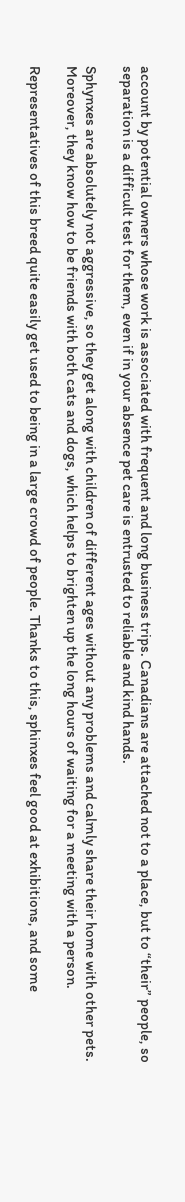account by potential owners whose work is associated with frequent and long business trips. Canadians are attached not to a place, but to “their” people, so separation is a difficult test for them, even if in your absence pet care is entrusted to reliable and kind hands.

Sphynxes are absolutely not aggressive, so they get along with children of different ages without any problems and calmly share their home with other pets. Moreover, they know how to be friends with both cats and dogs, which helps to brighten up the long hours of waiting for a meeting with a person.

Representatives of this breed quite easily get used to being in a large crowd of people. Thanks to this, sphinxes feel good at exhibitions, and some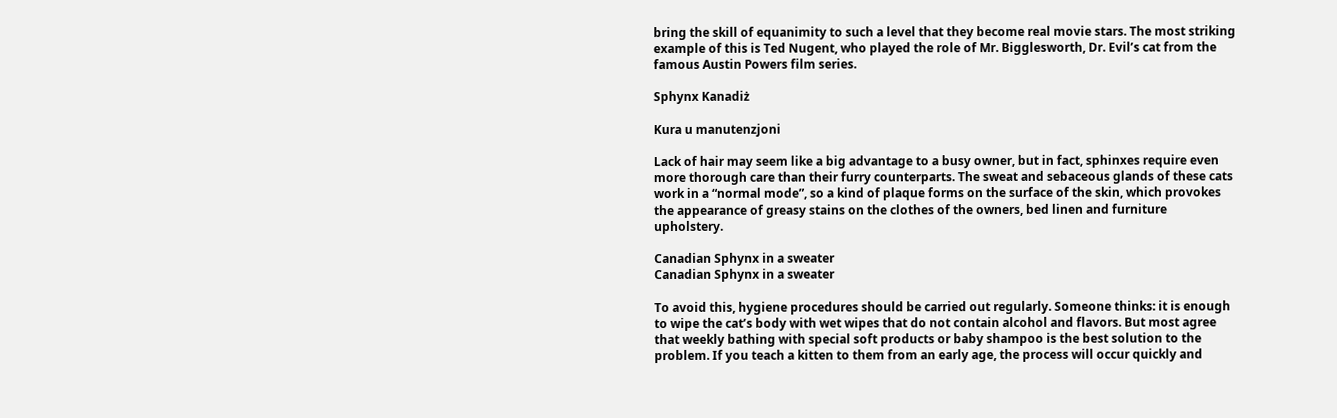bring the skill of equanimity to such a level that they become real movie stars. The most striking example of this is Ted Nugent, who played the role of Mr. Bigglesworth, Dr. Evil’s cat from the famous Austin Powers film series.

Sphynx Kanadiż

Kura u manutenzjoni

Lack of hair may seem like a big advantage to a busy owner, but in fact, sphinxes require even more thorough care than their furry counterparts. The sweat and sebaceous glands of these cats work in a “normal mode”, so a kind of plaque forms on the surface of the skin, which provokes the appearance of greasy stains on the clothes of the owners, bed linen and furniture upholstery.

Canadian Sphynx in a sweater
Canadian Sphynx in a sweater

To avoid this, hygiene procedures should be carried out regularly. Someone thinks: it is enough to wipe the cat’s body with wet wipes that do not contain alcohol and flavors. But most agree that weekly bathing with special soft products or baby shampoo is the best solution to the problem. If you teach a kitten to them from an early age, the process will occur quickly and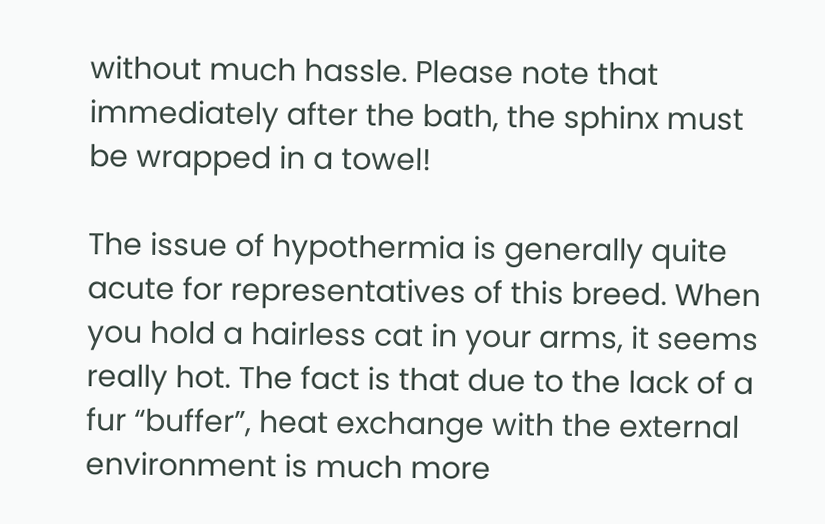without much hassle. Please note that immediately after the bath, the sphinx must be wrapped in a towel!

The issue of hypothermia is generally quite acute for representatives of this breed. When you hold a hairless cat in your arms, it seems really hot. The fact is that due to the lack of a fur “buffer”, heat exchange with the external environment is much more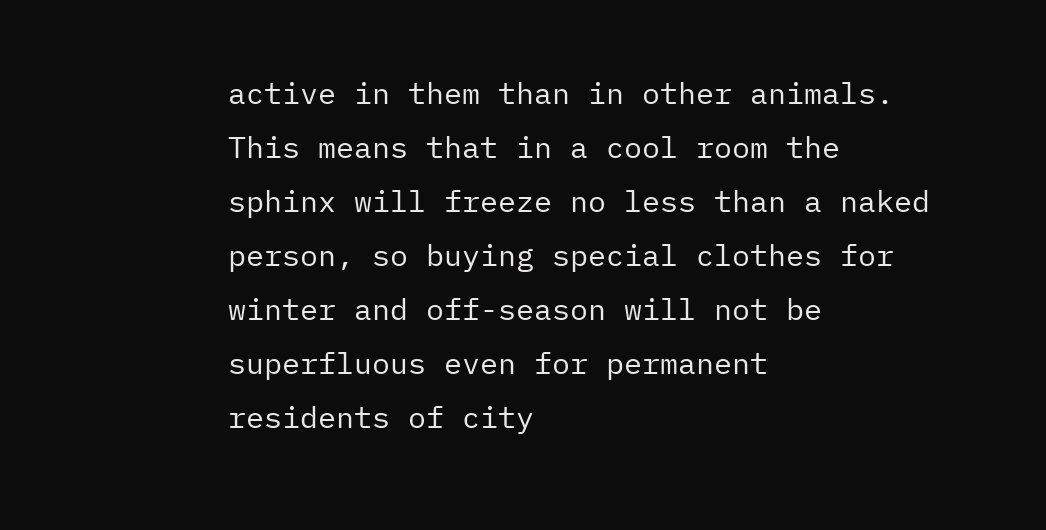active in them than in other animals. This means that in a cool room the sphinx will freeze no less than a naked person, so buying special clothes for winter and off-season will not be superfluous even for permanent residents of city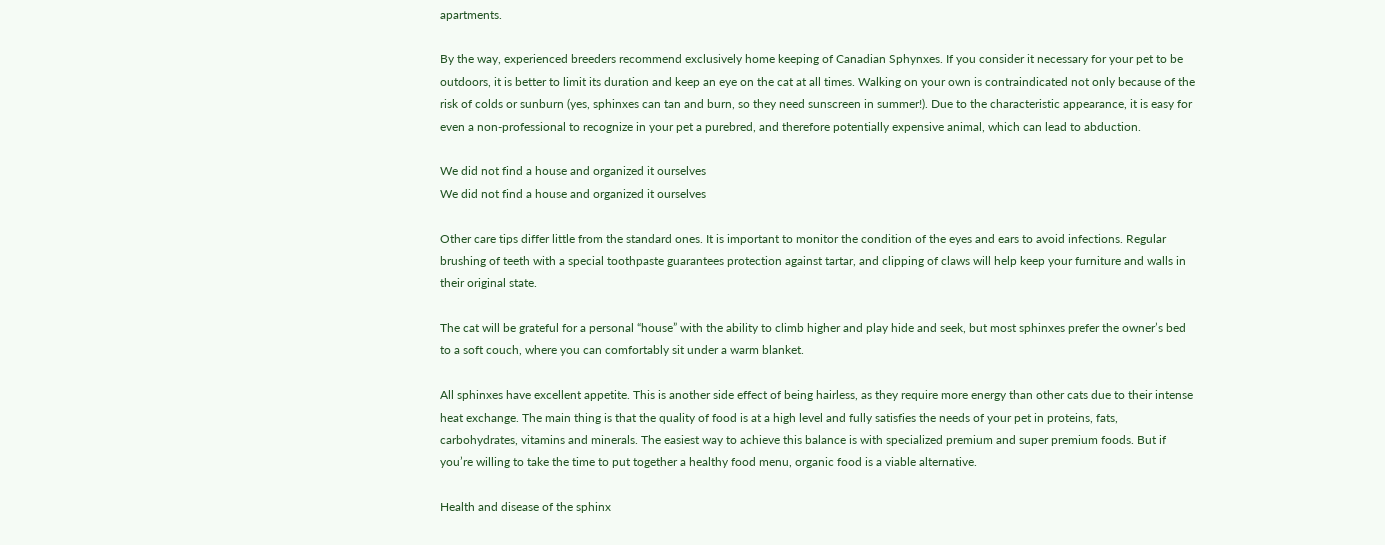apartments.

By the way, experienced breeders recommend exclusively home keeping of Canadian Sphynxes. If you consider it necessary for your pet to be outdoors, it is better to limit its duration and keep an eye on the cat at all times. Walking on your own is contraindicated not only because of the risk of colds or sunburn (yes, sphinxes can tan and burn, so they need sunscreen in summer!). Due to the characteristic appearance, it is easy for even a non-professional to recognize in your pet a purebred, and therefore potentially expensive animal, which can lead to abduction.

We did not find a house and organized it ourselves
We did not find a house and organized it ourselves

Other care tips differ little from the standard ones. It is important to monitor the condition of the eyes and ears to avoid infections. Regular brushing of teeth with a special toothpaste guarantees protection against tartar, and clipping of claws will help keep your furniture and walls in their original state.

The cat will be grateful for a personal “house” with the ability to climb higher and play hide and seek, but most sphinxes prefer the owner’s bed to a soft couch, where you can comfortably sit under a warm blanket.

All sphinxes have excellent appetite. This is another side effect of being hairless, as they require more energy than other cats due to their intense heat exchange. The main thing is that the quality of food is at a high level and fully satisfies the needs of your pet in proteins, fats, carbohydrates, vitamins and minerals. The easiest way to achieve this balance is with specialized premium and super premium foods. But if you’re willing to take the time to put together a healthy food menu, organic food is a viable alternative.

Health and disease of the sphinx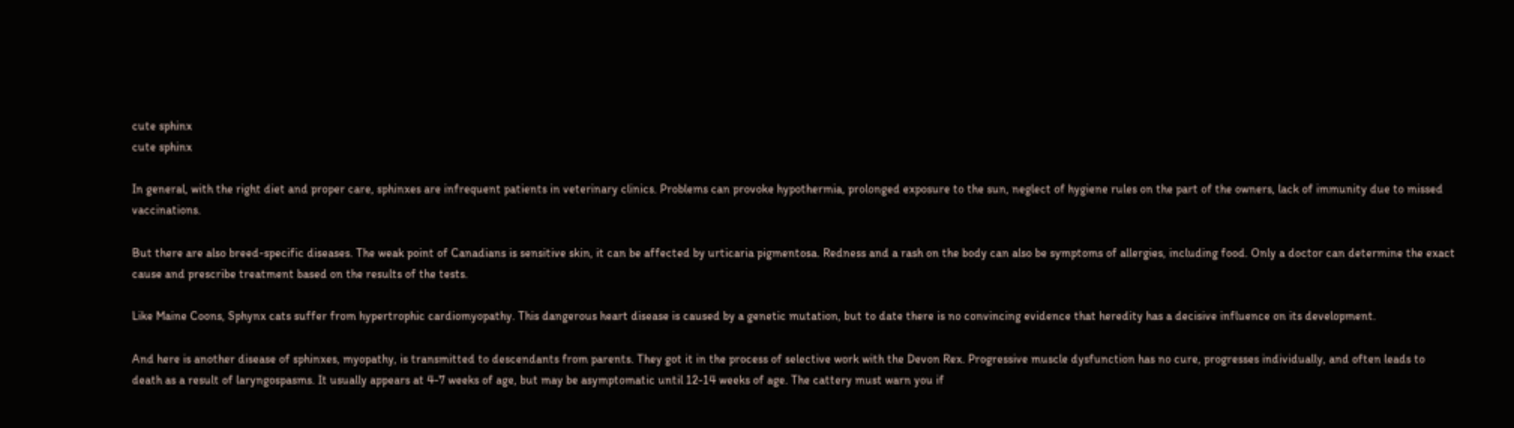cute sphinx
cute sphinx

In general, with the right diet and proper care, sphinxes are infrequent patients in veterinary clinics. Problems can provoke hypothermia, prolonged exposure to the sun, neglect of hygiene rules on the part of the owners, lack of immunity due to missed vaccinations.

But there are also breed-specific diseases. The weak point of Canadians is sensitive skin, it can be affected by urticaria pigmentosa. Redness and a rash on the body can also be symptoms of allergies, including food. Only a doctor can determine the exact cause and prescribe treatment based on the results of the tests.

Like Maine Coons, Sphynx cats suffer from hypertrophic cardiomyopathy. This dangerous heart disease is caused by a genetic mutation, but to date there is no convincing evidence that heredity has a decisive influence on its development.

And here is another disease of sphinxes, myopathy, is transmitted to descendants from parents. They got it in the process of selective work with the Devon Rex. Progressive muscle dysfunction has no cure, progresses individually, and often leads to death as a result of laryngospasms. It usually appears at 4-7 weeks of age, but may be asymptomatic until 12-14 weeks of age. The cattery must warn you if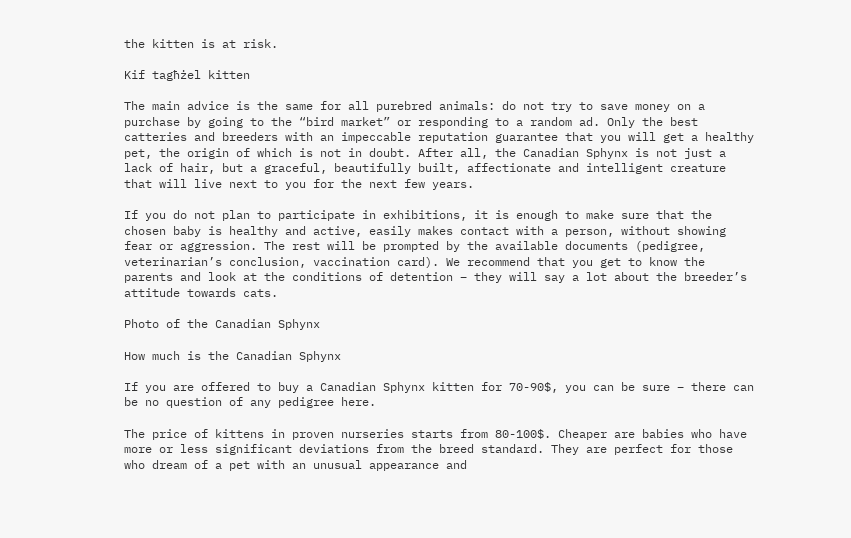the kitten is at risk.

Kif tagħżel kitten

The main advice is the same for all purebred animals: do not try to save money on a purchase by going to the “bird market” or responding to a random ad. Only the best catteries and breeders with an impeccable reputation guarantee that you will get a healthy pet, the origin of which is not in doubt. After all, the Canadian Sphynx is not just a lack of hair, but a graceful, beautifully built, affectionate and intelligent creature that will live next to you for the next few years.

If you do not plan to participate in exhibitions, it is enough to make sure that the chosen baby is healthy and active, easily makes contact with a person, without showing fear or aggression. The rest will be prompted by the available documents (pedigree, veterinarian’s conclusion, vaccination card). We recommend that you get to know the parents and look at the conditions of detention – they will say a lot about the breeder’s attitude towards cats.

Photo of the Canadian Sphynx

How much is the Canadian Sphynx

If you are offered to buy a Canadian Sphynx kitten for 70-90$, you can be sure – there can be no question of any pedigree here.

The price of kittens in proven nurseries starts from 80-100$. Cheaper are babies who have more or less significant deviations from the breed standard. They are perfect for those who dream of a pet with an unusual appearance and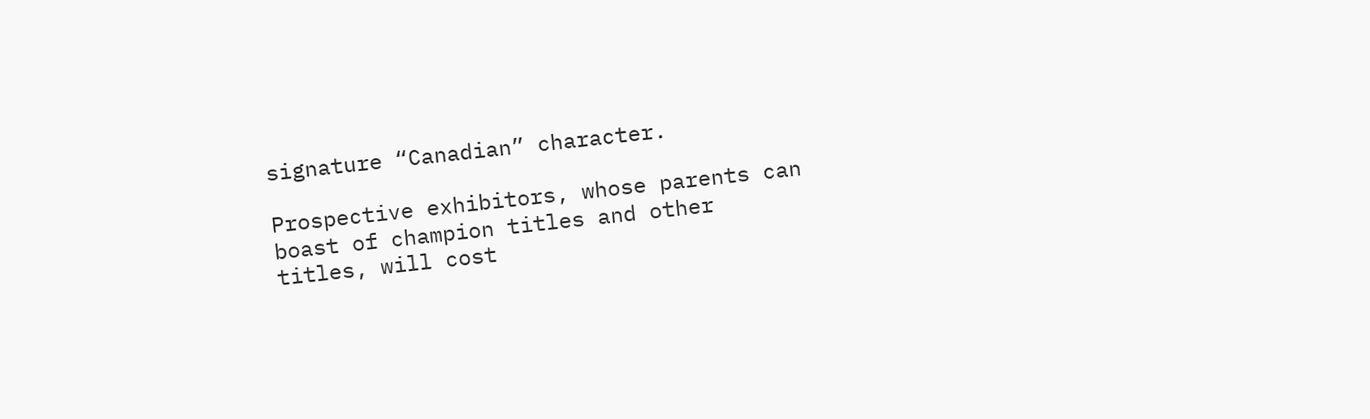signature “Canadian” character.

Prospective exhibitors, whose parents can boast of champion titles and other titles, will cost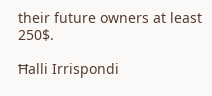their future owners at least 250$.

Ħalli Irrispondi